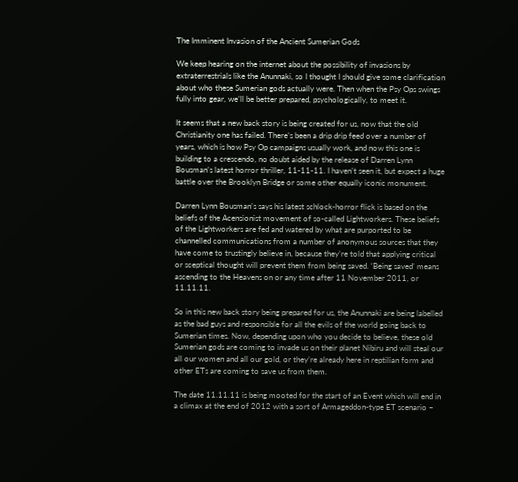The Imminent Invasion of the Ancient Sumerian Gods

We keep hearing on the internet about the possibility of invasions by extraterrestrials like the Anunnaki, so I thought I should give some clarification about who these Sumerian gods actually were. Then when the Psy Ops swings fully into gear, we’ll be better prepared, psychologically, to meet it.

It seems that a new back story is being created for us, now that the old Christianity one has failed. There’s been a drip drip feed over a number of years, which is how Psy Op campaigns usually work, and now this one is building to a crescendo, no doubt aided by the release of Darren Lynn Bousman’s latest horror thriller, 11-11-11. I haven’t seen it, but expect a huge battle over the Brooklyn Bridge or some other equally iconic monument.

Darren Lynn Bousman’s says his latest schlock-horror flick is based on the beliefs of the Acensionist movement of so-called Lightworkers. These beliefs of the Lightworkers are fed and watered by what are purported to be channelled communications from a number of anonymous sources that they have come to trustingly believe in, because they’re told that applying critical or sceptical thought will prevent them from being saved. ‘Being saved’ means ascending to the Heavens on or any time after 11 November 2011, or 11.11.11.

So in this new back story being prepared for us, the Anunnaki are being labelled as the bad guys and responsible for all the evils of the world going back to Sumerian times. Now, depending upon who you decide to believe, these old Sumerian gods are coming to invade us on their planet Nibiru and will steal our all our women and all our gold, or they’re already here in reptilian form and other ETs are coming to save us from them.

The date 11.11.11 is being mooted for the start of an Event which will end in a climax at the end of 2012 with a sort of Armageddon-type ET scenario ~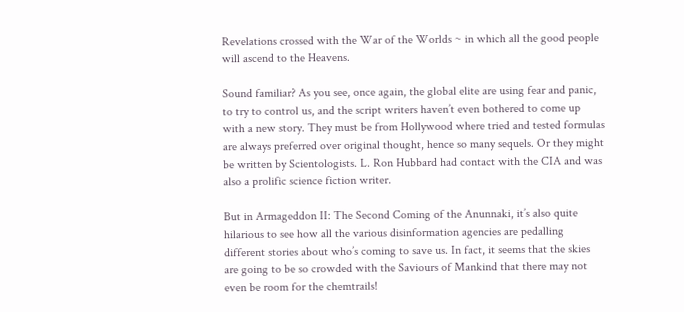Revelations crossed with the War of the Worlds ~ in which all the good people will ascend to the Heavens.

Sound familiar? As you see, once again, the global elite are using fear and panic, to try to control us, and the script writers haven’t even bothered to come up with a new story. They must be from Hollywood where tried and tested formulas are always preferred over original thought, hence so many sequels. Or they might be written by Scientologists. L. Ron Hubbard had contact with the CIA and was also a prolific science fiction writer.

But in Armageddon II: The Second Coming of the Anunnaki, it’s also quite hilarious to see how all the various disinformation agencies are pedalling different stories about who’s coming to save us. In fact, it seems that the skies are going to be so crowded with the Saviours of Mankind that there may not even be room for the chemtrails!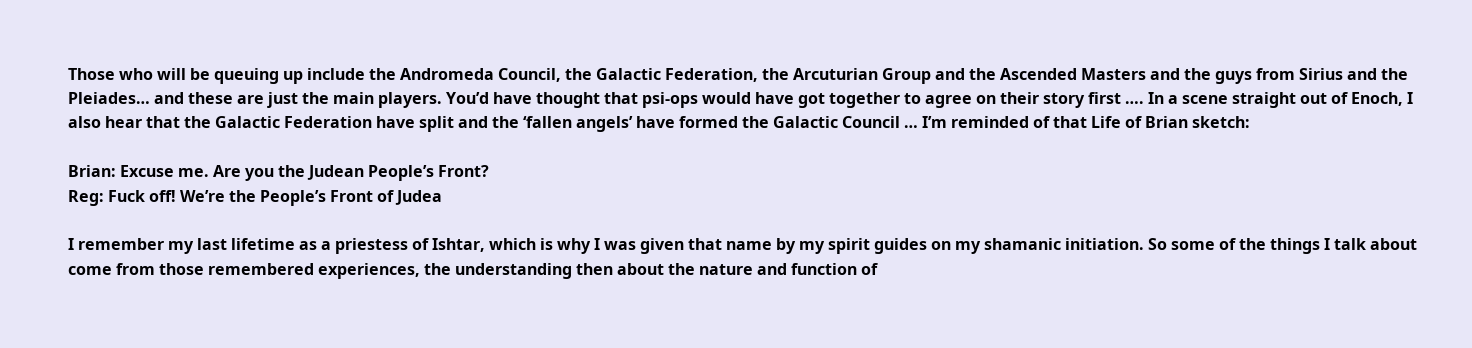Those who will be queuing up include the Andromeda Council, the Galactic Federation, the Arcuturian Group and the Ascended Masters and the guys from Sirius and the Pleiades… and these are just the main players. You’d have thought that psi-ops would have got together to agree on their story first …. In a scene straight out of Enoch, I also hear that the Galactic Federation have split and the ‘fallen angels’ have formed the Galactic Council … I’m reminded of that Life of Brian sketch:

Brian: Excuse me. Are you the Judean People’s Front?
Reg: Fuck off! We’re the People’s Front of Judea

I remember my last lifetime as a priestess of Ishtar, which is why I was given that name by my spirit guides on my shamanic initiation. So some of the things I talk about come from those remembered experiences, the understanding then about the nature and function of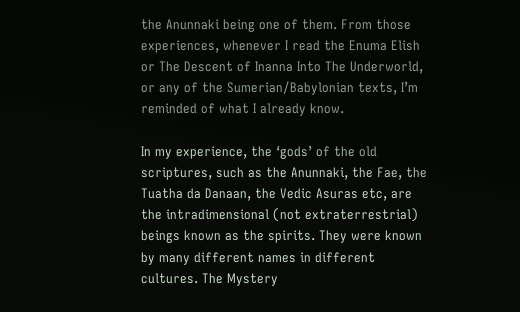the Anunnaki being one of them. From those experiences, whenever I read the Enuma Elish or The Descent of Inanna Into The Underworld, or any of the Sumerian/Babylonian texts, I’m reminded of what I already know.

In my experience, the ‘gods’ of the old scriptures, such as the Anunnaki, the Fae, the Tuatha da Danaan, the Vedic Asuras etc, are the intradimensional (not extraterrestrial) beings known as the spirits. They were known by many different names in different cultures. The Mystery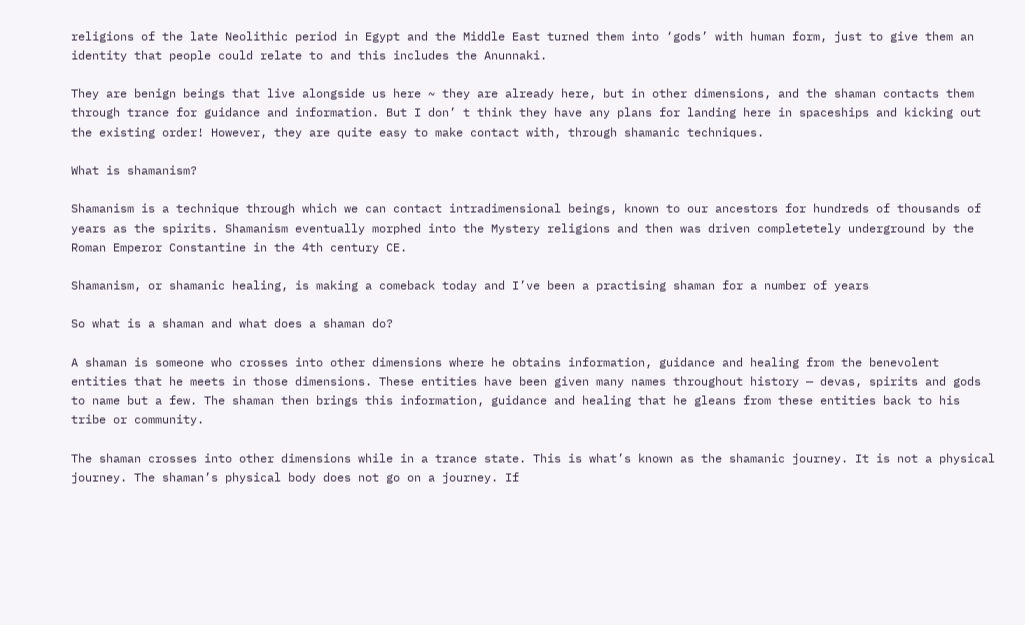religions of the late Neolithic period in Egypt and the Middle East turned them into ‘gods’ with human form, just to give them an identity that people could relate to and this includes the Anunnaki.

They are benign beings that live alongside us here ~ they are already here, but in other dimensions, and the shaman contacts them through trance for guidance and information. But I don’ t think they have any plans for landing here in spaceships and kicking out the existing order! However, they are quite easy to make contact with, through shamanic techniques.

What is shamanism?

Shamanism is a technique through which we can contact intradimensional beings, known to our ancestors for hundreds of thousands of years as the spirits. Shamanism eventually morphed into the Mystery religions and then was driven completetely underground by the Roman Emperor Constantine in the 4th century CE.

Shamanism, or shamanic healing, is making a comeback today and I’ve been a practising shaman for a number of years

So what is a shaman and what does a shaman do?

A shaman is someone who crosses into other dimensions where he obtains information, guidance and healing from the benevolent entities that he meets in those dimensions. These entities have been given many names throughout history — devas, spirits and gods to name but a few. The shaman then brings this information, guidance and healing that he gleans from these entities back to his tribe or community.

The shaman crosses into other dimensions while in a trance state. This is what’s known as the shamanic journey. It is not a physical journey. The shaman’s physical body does not go on a journey. If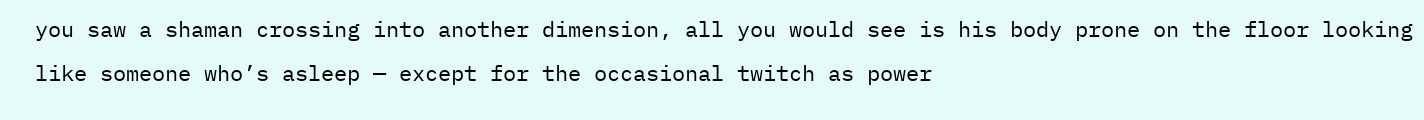you saw a shaman crossing into another dimension, all you would see is his body prone on the floor looking like someone who’s asleep — except for the occasional twitch as power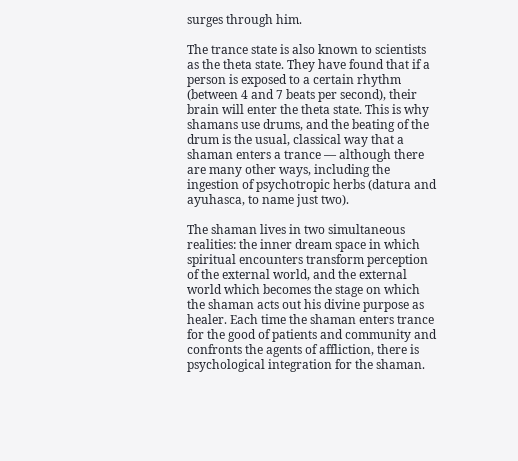surges through him.

The trance state is also known to scientists as the theta state. They have found that if a person is exposed to a certain rhythm (between 4 and 7 beats per second), their brain will enter the theta state. This is why shamans use drums, and the beating of the drum is the usual, classical way that a shaman enters a trance — although there are many other ways, including the ingestion of psychotropic herbs (datura and ayuhasca, to name just two).

The shaman lives in two simultaneous realities: the inner dream space in which spiritual encounters transform perception of the external world, and the external world which becomes the stage on which the shaman acts out his divine purpose as healer. Each time the shaman enters trance for the good of patients and community and confronts the agents of affliction, there is psychological integration for the shaman.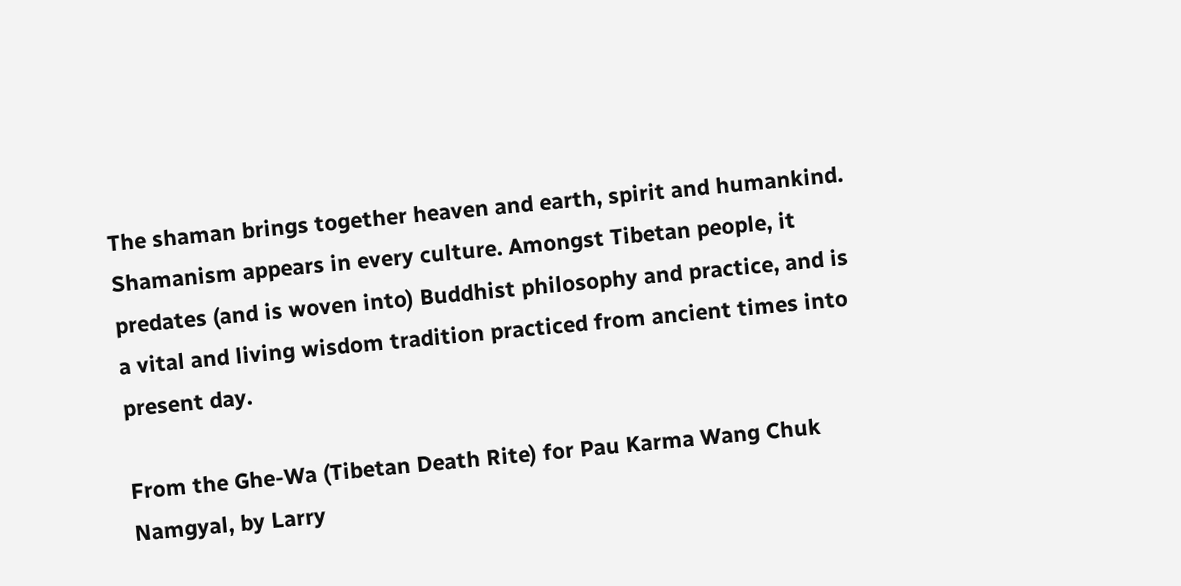The shaman brings together heaven and earth, spirit and humankind. Shamanism appears in every culture. Amongst Tibetan people, it predates (and is woven into) Buddhist philosophy and practice, and is a vital and living wisdom tradition practiced from ancient times into present day.

From the Ghe-Wa (Tibetan Death Rite) for Pau Karma Wang Chuk Namgyal, by Larry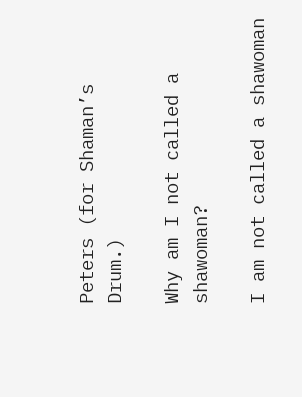Peters (for Shaman’s Drum.)

Why am I not called a shawoman?

I am not called a shawoman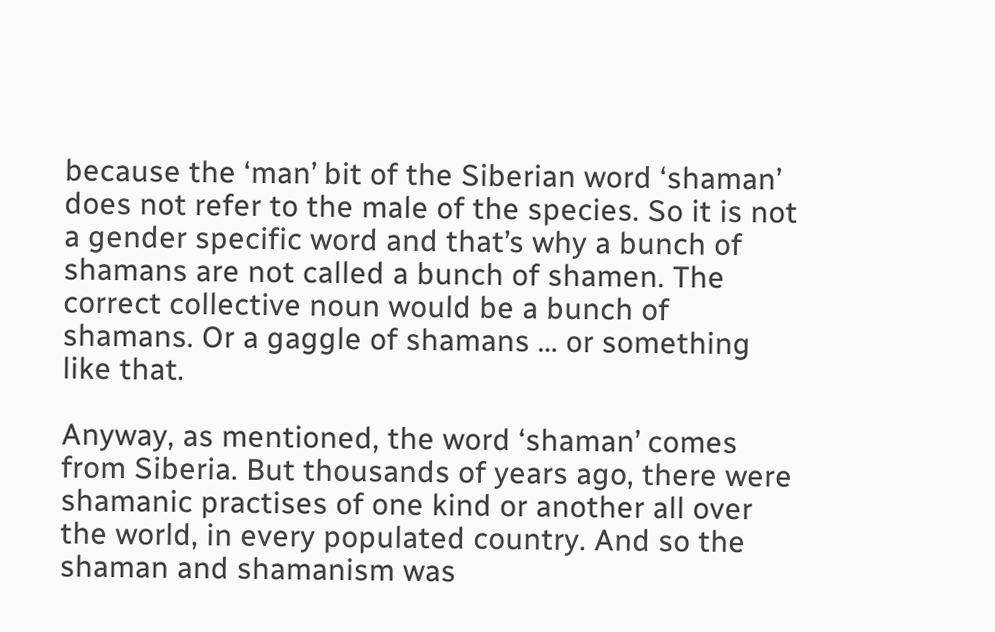because the ‘man’ bit of the Siberian word ‘shaman’ does not refer to the male of the species. So it is not a gender specific word and that’s why a bunch of shamans are not called a bunch of shamen. The correct collective noun would be a bunch of shamans. Or a gaggle of shamans … or something like that.

Anyway, as mentioned, the word ‘shaman’ comes from Siberia. But thousands of years ago, there were shamanic practises of one kind or another all over the world, in every populated country. And so the shaman and shamanism was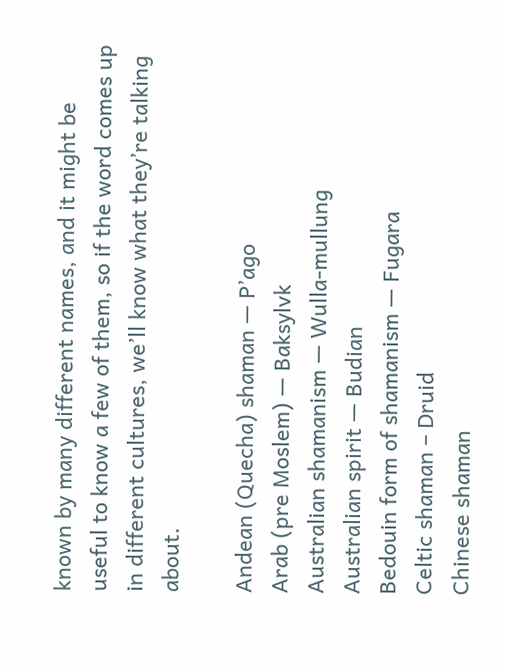known by many different names, and it might be useful to know a few of them, so if the word comes up in different cultures, we’ll know what they’re talking about.

Andean (Quecha) shaman — P’ago
Arab (pre Moslem) — Baksylvk
Australian shamanism — Wulla-mullung
Australian spirit — Budian
Bedouin form of shamanism — Fugara
Celtic shaman – Druid
Chinese shaman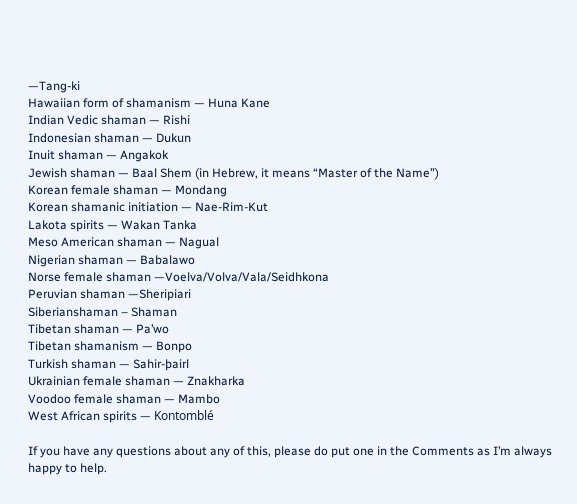—Tang-ki
Hawaiian form of shamanism — Huna Kane
Indian Vedic shaman — Rishi
Indonesian shaman — Dukun
Inuit shaman — Angakok
Jewish shaman — Baal Shem (in Hebrew, it means “Master of the Name”)
Korean female shaman — Mondang
Korean shamanic initiation — Nae-Rim-Kut
Lakota spirits — Wakan Tanka
Meso American shaman — Nagual
Nigerian shaman — Babalawo
Norse female shaman —Voelva/Volva/Vala/Seidhkona
Peruvian shaman —Sheripiari
Siberianshaman – Shaman
Tibetan shaman — Pa’wo
Tibetan shamanism — Bonpo
Turkish shaman — Sahir-þairl
Ukrainian female shaman — Znakharka
Voodoo female shaman — Mambo
West African spirits — Kontomblé

If you have any questions about any of this, please do put one in the Comments as I’m always happy to help.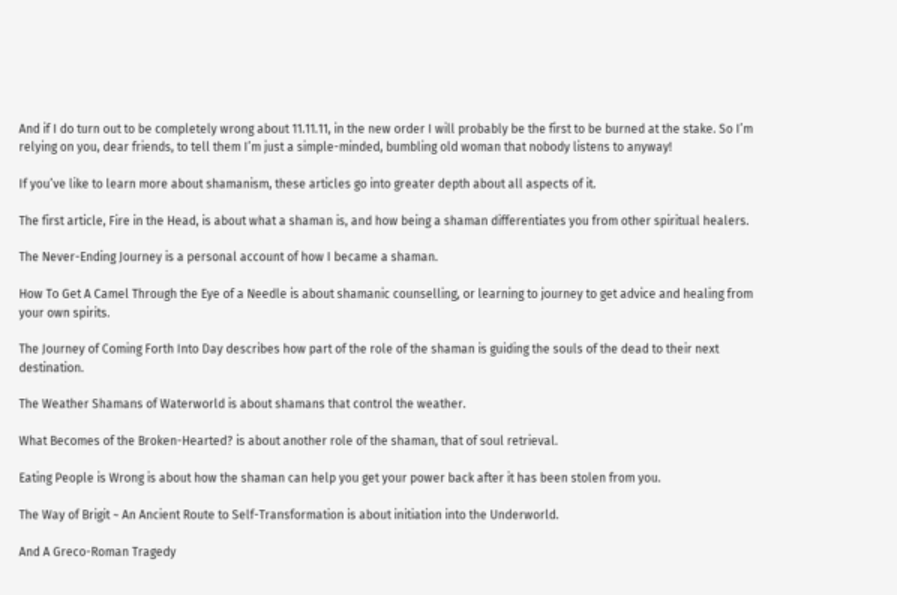And if I do turn out to be completely wrong about 11.11.11, in the new order I will probably be the first to be burned at the stake. So I’m relying on you, dear friends, to tell them I’m just a simple-minded, bumbling old woman that nobody listens to anyway!

If you’ve like to learn more about shamanism, these articles go into greater depth about all aspects of it.

The first article, Fire in the Head, is about what a shaman is, and how being a shaman differentiates you from other spiritual healers.

The Never-Ending Journey is a personal account of how I became a shaman.

How To Get A Camel Through the Eye of a Needle is about shamanic counselling, or learning to journey to get advice and healing from your own spirits.

The Journey of Coming Forth Into Day describes how part of the role of the shaman is guiding the souls of the dead to their next destination.

The Weather Shamans of Waterworld is about shamans that control the weather.

What Becomes of the Broken-Hearted? is about another role of the shaman, that of soul retrieval.

Eating People is Wrong is about how the shaman can help you get your power back after it has been stolen from you.

The Way of Brigit ~ An Ancient Route to Self-Transformation is about initiation into the Underworld.

And A Greco-Roman Tragedy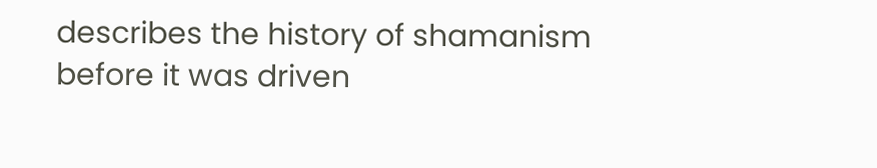describes the history of shamanism before it was driven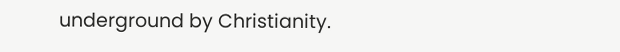underground by Christianity.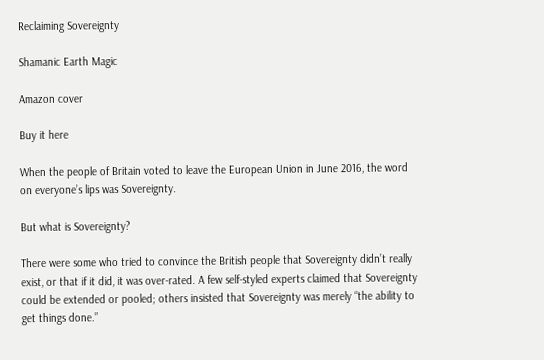Reclaiming Sovereignty

Shamanic Earth Magic

Amazon cover

Buy it here

When the people of Britain voted to leave the European Union in June 2016, the word on everyone’s lips was Sovereignty.

But what is Sovereignty?

There were some who tried to convince the British people that Sovereignty didn’t really exist, or that if it did, it was over-rated. A few self-styled experts claimed that Sovereignty could be extended or pooled; others insisted that Sovereignty was merely “the ability to get things done.”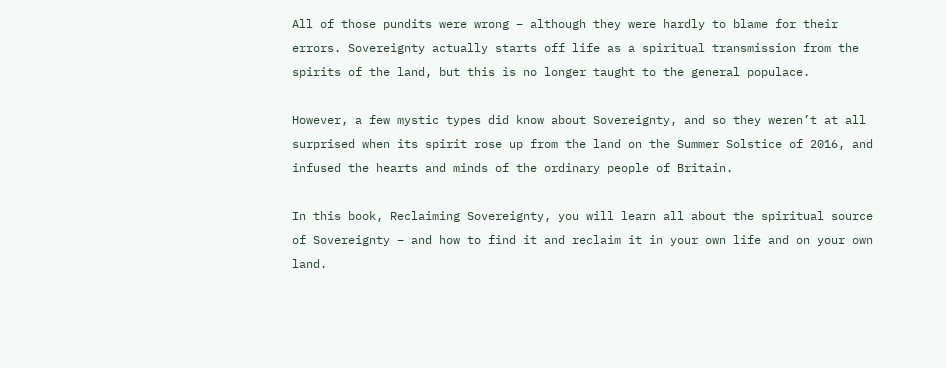All of those pundits were wrong – although they were hardly to blame for their errors. Sovereignty actually starts off life as a spiritual transmission from the spirits of the land, but this is no longer taught to the general populace.

However, a few mystic types did know about Sovereignty, and so they weren’t at all surprised when its spirit rose up from the land on the Summer Solstice of 2016, and infused the hearts and minds of the ordinary people of Britain.

In this book, Reclaiming Sovereignty, you will learn all about the spiritual source of Sovereignty – and how to find it and reclaim it in your own life and on your own land.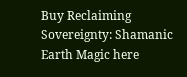Buy Reclaiming Sovereignty: Shamanic Earth Magic here